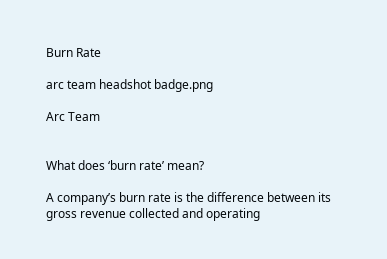Burn Rate

arc team headshot badge.png

Arc Team


What does ‘burn rate’ mean?

A company’s burn rate is the difference between its gross revenue collected and operating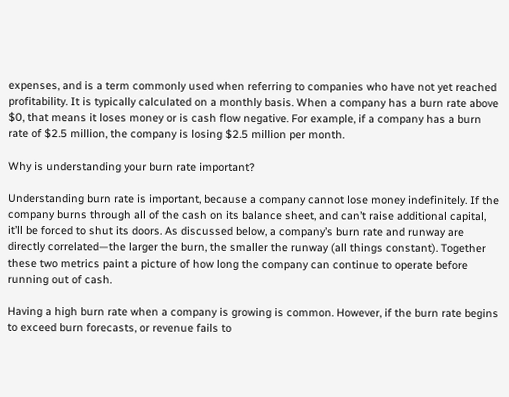expenses, and is a term commonly used when referring to companies who have not yet reached profitability. It is typically calculated on a monthly basis. When a company has a burn rate above $0, that means it loses money or is cash flow negative. For example, if a company has a burn rate of $2.5 million, the company is losing $2.5 million per month.

Why is understanding your burn rate important?

Understanding burn rate is important, because a company cannot lose money indefinitely. If the  company burns through all of the cash on its balance sheet, and can’t raise additional capital, it’ll be forced to shut its doors. As discussed below, a company’s burn rate and runway are directly correlated—the larger the burn, the smaller the runway (all things constant). Together these two metrics paint a picture of how long the company can continue to operate before running out of cash.

Having a high burn rate when a company is growing is common. However, if the burn rate begins to exceed burn forecasts, or revenue fails to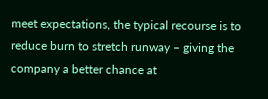meet expectations, the typical recourse is to reduce burn to stretch runway – giving the company a better chance at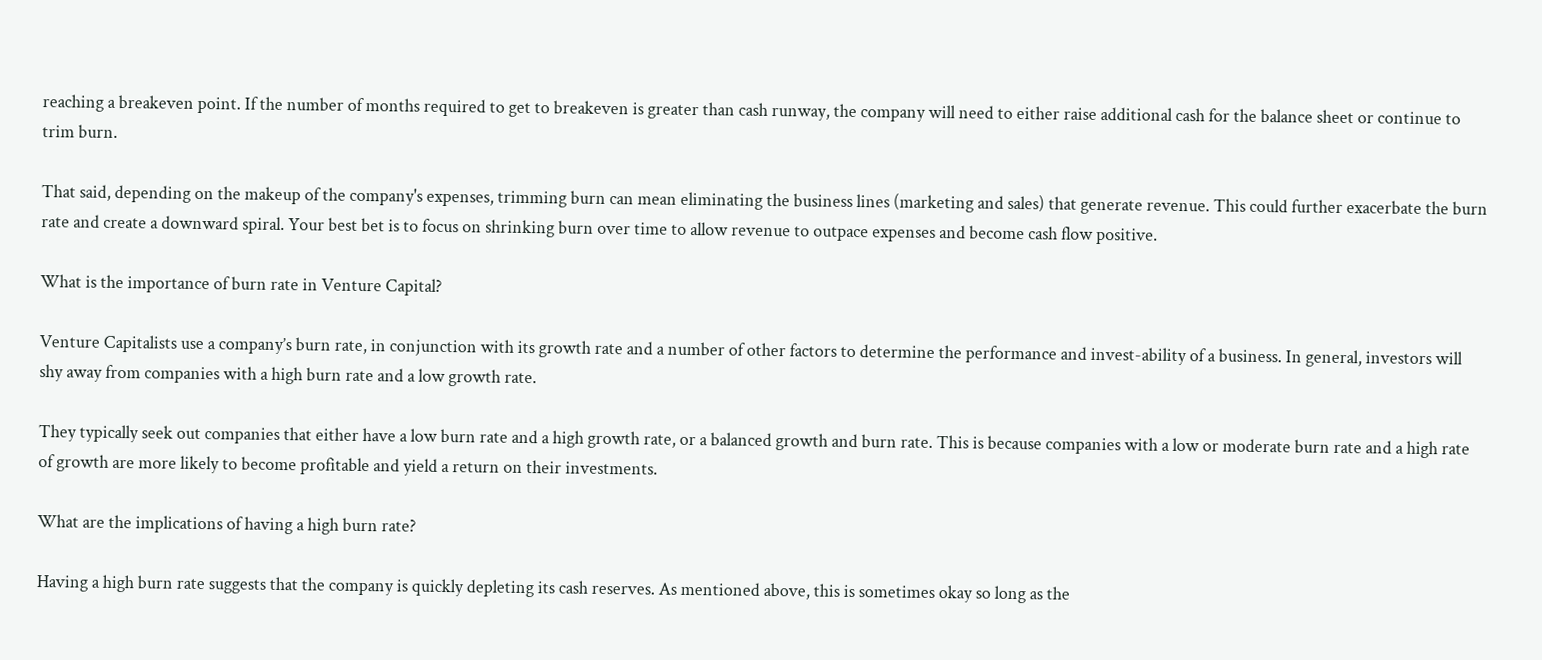reaching a breakeven point. If the number of months required to get to breakeven is greater than cash runway, the company will need to either raise additional cash for the balance sheet or continue to trim burn.

That said, depending on the makeup of the company's expenses, trimming burn can mean eliminating the business lines (marketing and sales) that generate revenue. This could further exacerbate the burn rate and create a downward spiral. Your best bet is to focus on shrinking burn over time to allow revenue to outpace expenses and become cash flow positive.

What is the importance of burn rate in Venture Capital?

Venture Capitalists use a company’s burn rate, in conjunction with its growth rate and a number of other factors to determine the performance and invest-ability of a business. In general, investors will shy away from companies with a high burn rate and a low growth rate.

They typically seek out companies that either have a low burn rate and a high growth rate, or a balanced growth and burn rate. This is because companies with a low or moderate burn rate and a high rate of growth are more likely to become profitable and yield a return on their investments.

What are the implications of having a high burn rate?

Having a high burn rate suggests that the company is quickly depleting its cash reserves. As mentioned above, this is sometimes okay so long as the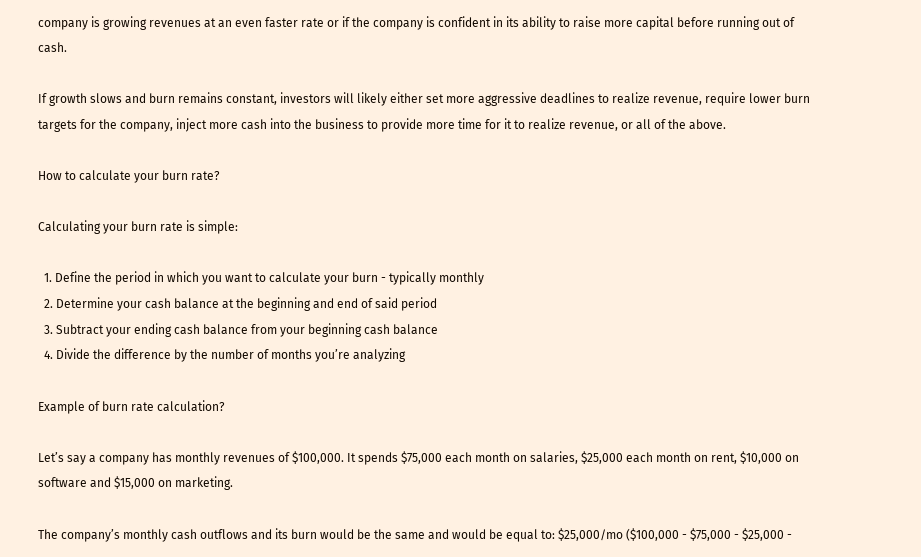company is growing revenues at an even faster rate or if the company is confident in its ability to raise more capital before running out of cash.

If growth slows and burn remains constant, investors will likely either set more aggressive deadlines to realize revenue, require lower burn targets for the company, inject more cash into the business to provide more time for it to realize revenue, or all of the above.

How to calculate your burn rate?

Calculating your burn rate is simple:

  1. Define the period in which you want to calculate your burn - typically monthly
  2. Determine your cash balance at the beginning and end of said period
  3. Subtract your ending cash balance from your beginning cash balance
  4. Divide the difference by the number of months you’re analyzing

Example of burn rate calculation?

Let’s say a company has monthly revenues of $100,000. It spends $75,000 each month on salaries, $25,000 each month on rent, $10,000 on software and $15,000 on marketing.

The company’s monthly cash outflows and its burn would be the same and would be equal to: $25,000/mo ($100,000 - $75,000 - $25,000 -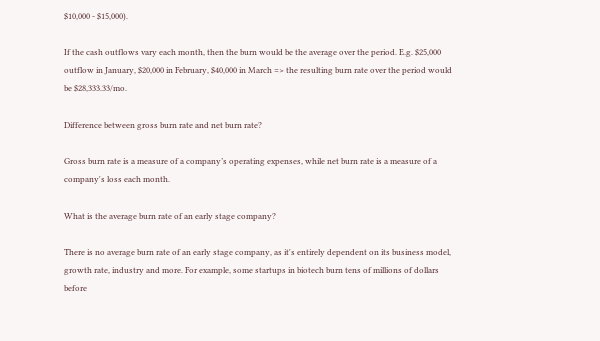$10,000 - $15,000).

If the cash outflows vary each month, then the burn would be the average over the period. E.g. $25,000 outflow in January, $20,000 in February, $40,000 in March => the resulting burn rate over the period would be $28,333.33/mo.

Difference between gross burn rate and net burn rate?

Gross burn rate is a measure of a company’s operating expenses, while net burn rate is a measure of a company's loss each month.

What is the average burn rate of an early stage company?

There is no average burn rate of an early stage company, as it's entirely dependent on its business model, growth rate, industry and more. For example, some startups in biotech burn tens of millions of dollars before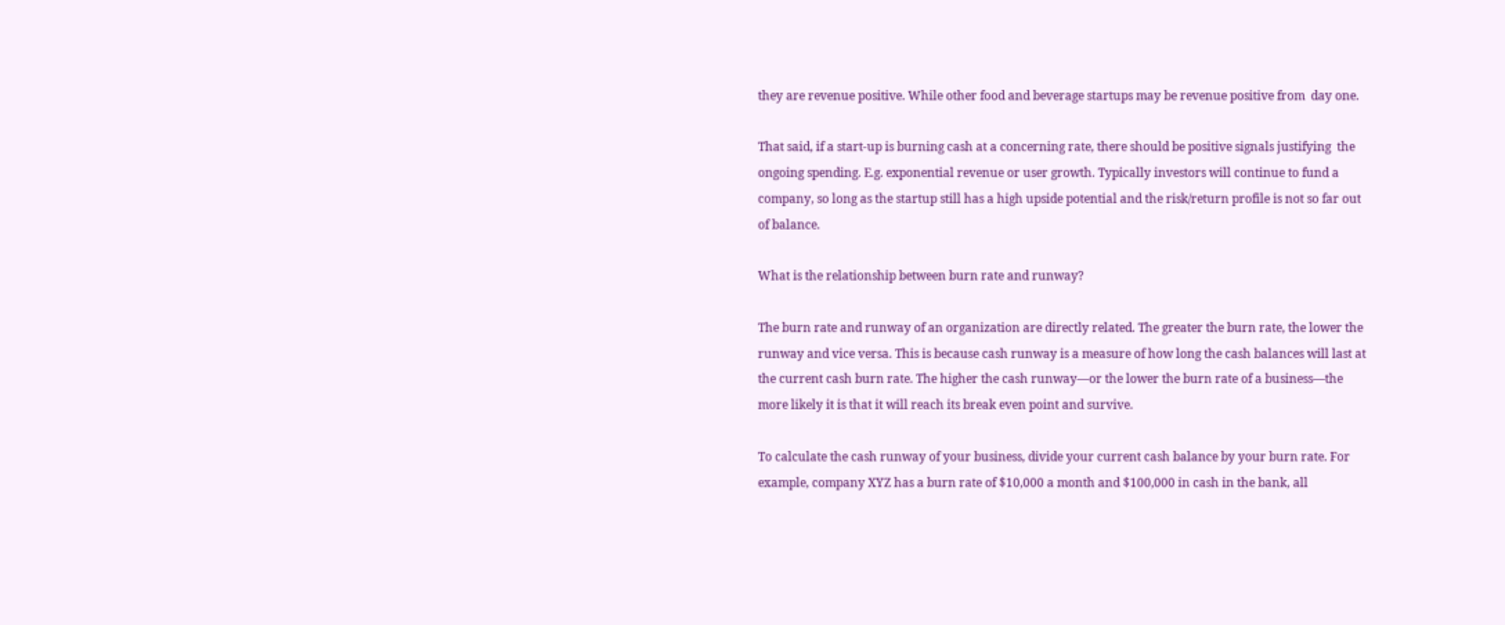they are revenue positive. While other food and beverage startups may be revenue positive from  day one.

That said, if a start-up is burning cash at a concerning rate, there should be positive signals justifying  the ongoing spending. E.g. exponential revenue or user growth. Typically investors will continue to fund a company, so long as the startup still has a high upside potential and the risk/return profile is not so far out of balance.

What is the relationship between burn rate and runway?

The burn rate and runway of an organization are directly related. The greater the burn rate, the lower the runway and vice versa. This is because cash runway is a measure of how long the cash balances will last at the current cash burn rate. The higher the cash runway—or the lower the burn rate of a business—the more likely it is that it will reach its break even point and survive.

To calculate the cash runway of your business, divide your current cash balance by your burn rate. For example, company XYZ has a burn rate of $10,000 a month and $100,000 in cash in the bank, all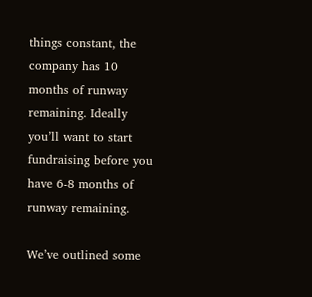things constant, the company has 10 months of runway remaining. Ideally you’ll want to start fundraising before you have 6-8 months of runway remaining.

We’ve outlined some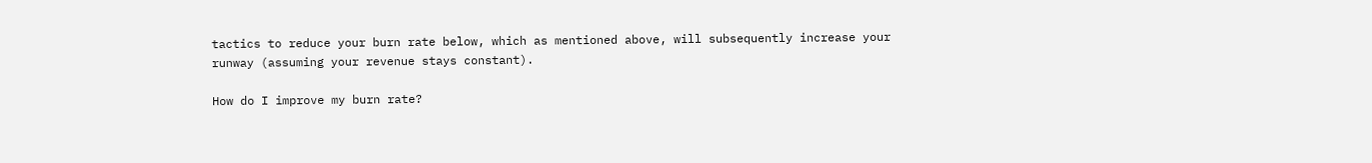tactics to reduce your burn rate below, which as mentioned above, will subsequently increase your runway (assuming your revenue stays constant).

How do I improve my burn rate?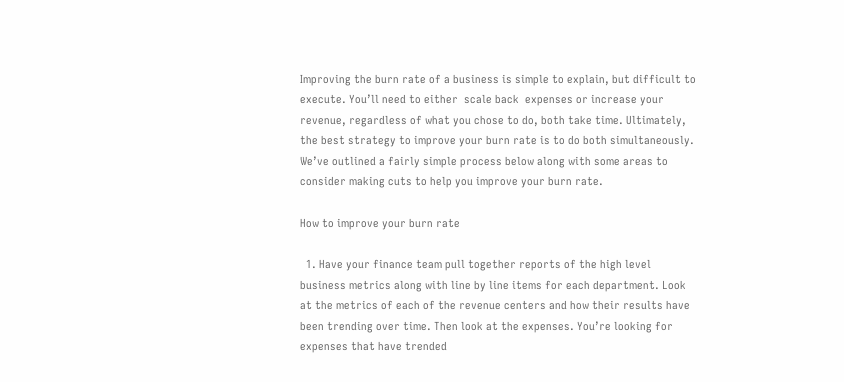Improving the burn rate of a business is simple to explain, but difficult to execute. You’ll need to either  scale back  expenses or increase your revenue, regardless of what you chose to do, both take time. Ultimately, the best strategy to improve your burn rate is to do both simultaneously. We’ve outlined a fairly simple process below along with some areas to consider making cuts to help you improve your burn rate.

How to improve your burn rate

  1. Have your finance team pull together reports of the high level business metrics along with line by line items for each department. Look at the metrics of each of the revenue centers and how their results have been trending over time. Then look at the expenses. You’re looking for expenses that have trended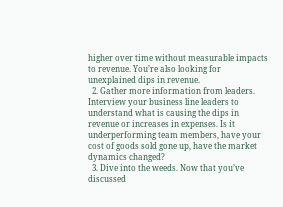higher over time without measurable impacts to revenue. You’re also looking for unexplained dips in revenue.
  2. Gather more information from leaders. Interview your business line leaders to understand what is causing the dips in revenue or increases in expenses. Is it underperforming team members, have your cost of goods sold gone up, have the market dynamics changed?
  3. Dive into the weeds. Now that you’ve discussed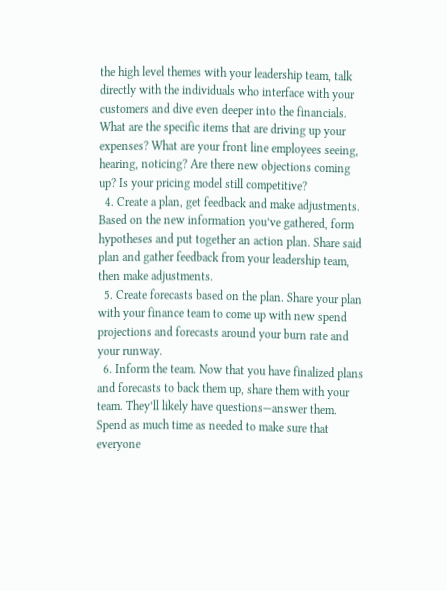the high level themes with your leadership team, talk directly with the individuals who interface with your customers and dive even deeper into the financials. What are the specific items that are driving up your expenses? What are your front line employees seeing, hearing, noticing? Are there new objections coming up? Is your pricing model still competitive?
  4. Create a plan, get feedback and make adjustments. Based on the new information you’ve gathered, form hypotheses and put together an action plan. Share said plan and gather feedback from your leadership team, then make adjustments.
  5. Create forecasts based on the plan. Share your plan with your finance team to come up with new spend projections and forecasts around your burn rate and your runway.
  6. Inform the team. Now that you have finalized plans and forecasts to back them up, share them with your team. They’ll likely have questions—answer them. Spend as much time as needed to make sure that everyone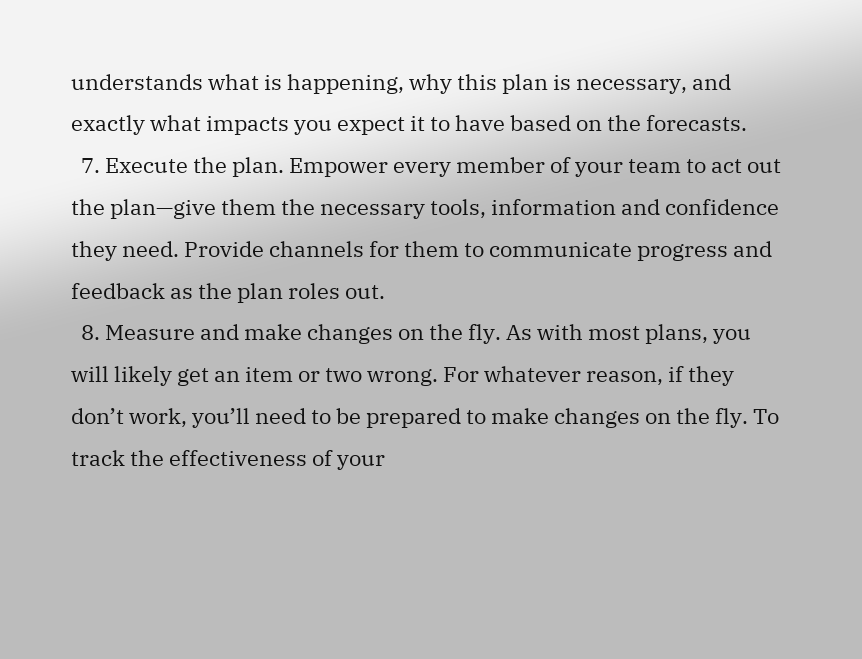understands what is happening, why this plan is necessary, and exactly what impacts you expect it to have based on the forecasts.
  7. Execute the plan. Empower every member of your team to act out the plan—give them the necessary tools, information and confidence they need. Provide channels for them to communicate progress and feedback as the plan roles out.
  8. Measure and make changes on the fly. As with most plans, you will likely get an item or two wrong. For whatever reason, if they don’t work, you’ll need to be prepared to make changes on the fly. To track the effectiveness of your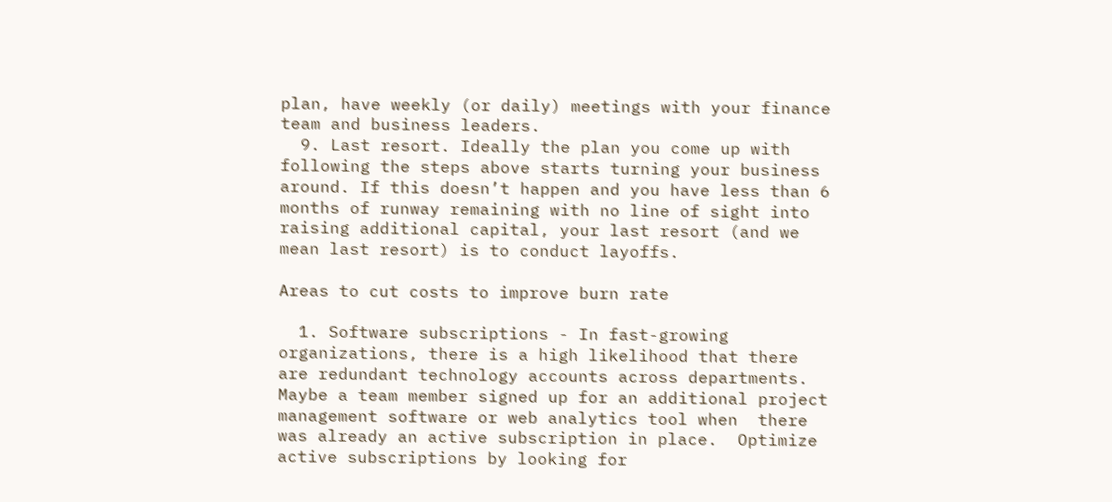plan, have weekly (or daily) meetings with your finance team and business leaders.
  9. Last resort. Ideally the plan you come up with following the steps above starts turning your business around. If this doesn’t happen and you have less than 6 months of runway remaining with no line of sight into raising additional capital, your last resort (and we mean last resort) is to conduct layoffs.

Areas to cut costs to improve burn rate

  1. Software subscriptions - In fast-growing organizations, there is a high likelihood that there are redundant technology accounts across departments. Maybe a team member signed up for an additional project management software or web analytics tool when  there was already an active subscription in place.  Optimize active subscriptions by looking for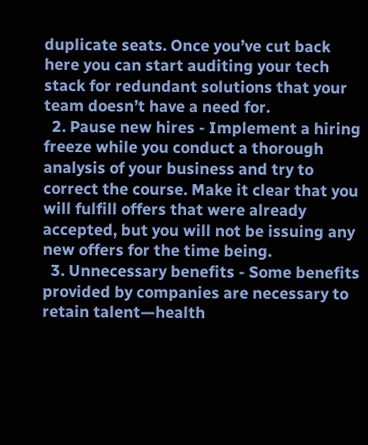duplicate seats. Once you’ve cut back here you can start auditing your tech stack for redundant solutions that your team doesn’t have a need for.
  2. Pause new hires - Implement a hiring freeze while you conduct a thorough analysis of your business and try to correct the course. Make it clear that you will fulfill offers that were already accepted, but you will not be issuing any new offers for the time being.
  3. Unnecessary benefits - Some benefits provided by companies are necessary to retain talent—health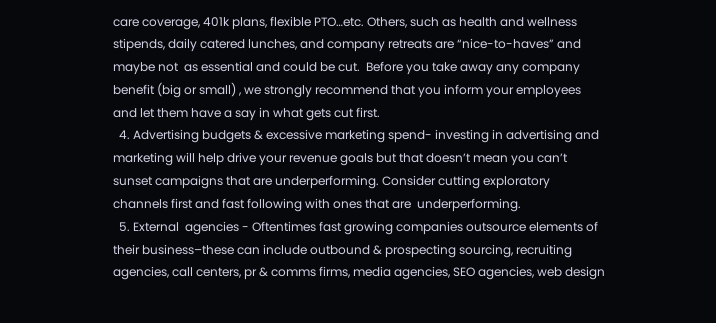care coverage, 401k plans, flexible PTO…etc. Others, such as health and wellness stipends, daily catered lunches, and company retreats are “nice-to-haves” and maybe not  as essential and could be cut.  Before you take away any company benefit (big or small) , we strongly recommend that you inform your employees and let them have a say in what gets cut first.
  4. Advertising budgets & excessive marketing spend- investing in advertising and marketing will help drive your revenue goals but that doesn’t mean you can’t sunset campaigns that are underperforming. Consider cutting exploratory channels first and fast following with ones that are  underperforming.
  5. External  agencies - Oftentimes fast growing companies outsource elements of their business–these can include outbound & prospecting sourcing, recruiting agencies, call centers, pr & comms firms, media agencies, SEO agencies, web design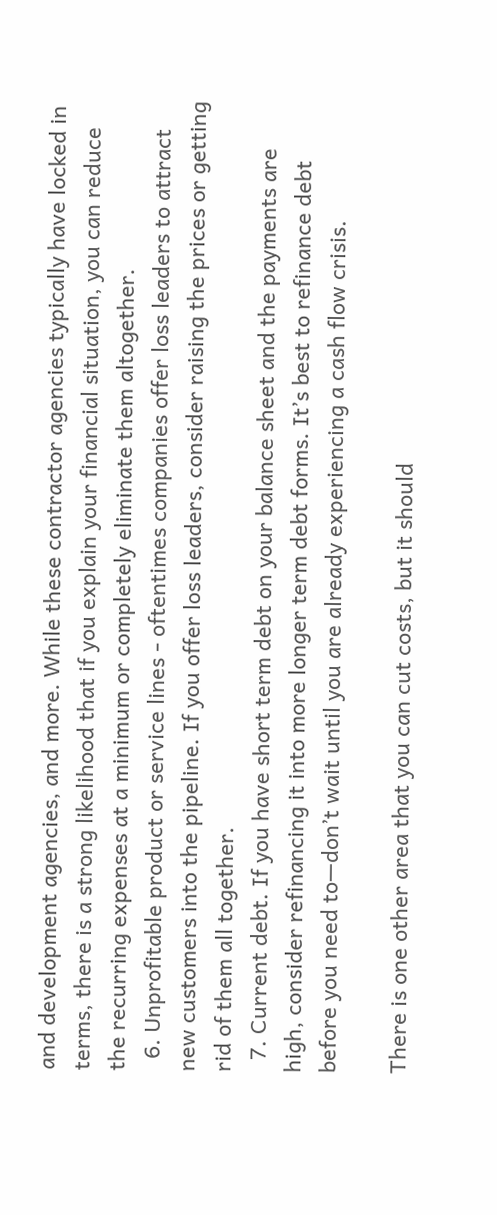and development agencies, and more. While these contractor agencies typically have locked in terms, there is a strong likelihood that if you explain your financial situation, you can reduce the recurring expenses at a minimum or completely eliminate them altogether.
  6. Unprofitable product or service lines - oftentimes companies offer loss leaders to attract new customers into the pipeline. If you offer loss leaders, consider raising the prices or getting rid of them all together.
  7. Current debt. If you have short term debt on your balance sheet and the payments are high, consider refinancing it into more longer term debt forms. It’s best to refinance debt before you need to—don’t wait until you are already experiencing a cash flow crisis.

There is one other area that you can cut costs, but it should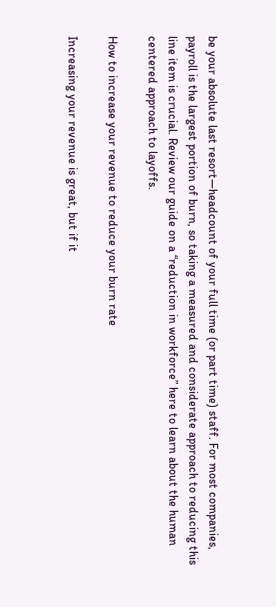be your absolute last resort—headcount of your full time (or part time) staff. For most companies, payroll is the largest portion of burn, so taking a measured and considerate approach to reducing this line item is crucial. Review our guide on a “reduction in workforce” here to learn about the human centered approach to layoffs.

How to increase your revenue to reduce your burn rate

Increasing your revenue is great, but if it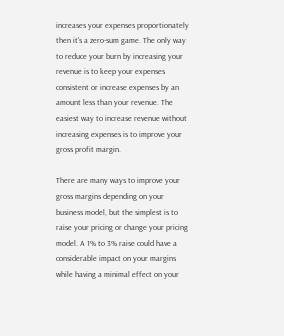increases your expenses proportionately then it's a zero-sum game. The only way to reduce your burn by increasing your revenue is to keep your expenses consistent or increase expenses by an amount less than your revenue. The easiest way to increase revenue without increasing expenses is to improve your gross profit margin.

There are many ways to improve your gross margins depending on your business model, but the simplest is to raise your pricing or change your pricing model. A 1% to 3% raise could have a considerable impact on your margins while having a minimal effect on your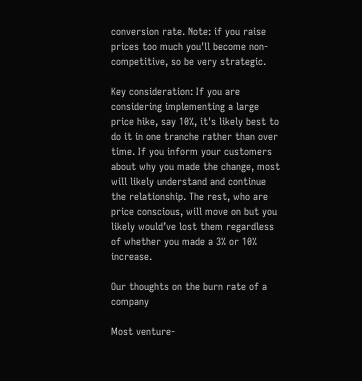conversion rate. Note: if you raise prices too much you'll become non-competitive, so be very strategic.

Key consideration: If you are considering implementing a large price hike, say 10%, it's likely best to do it in one tranche rather than over time. If you inform your customers about why you made the change, most will likely understand and continue the relationship. The rest, who are price conscious, will move on but you likely would’ve lost them regardless of whether you made a 3% or 10% increase.

Our thoughts on the burn rate of a company

Most venture-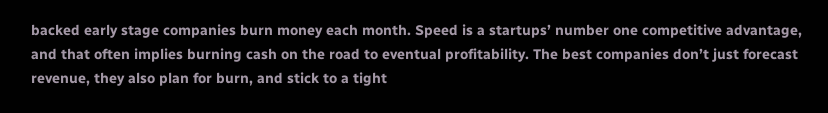backed early stage companies burn money each month. Speed is a startups’ number one competitive advantage, and that often implies burning cash on the road to eventual profitability. The best companies don’t just forecast revenue, they also plan for burn, and stick to a tight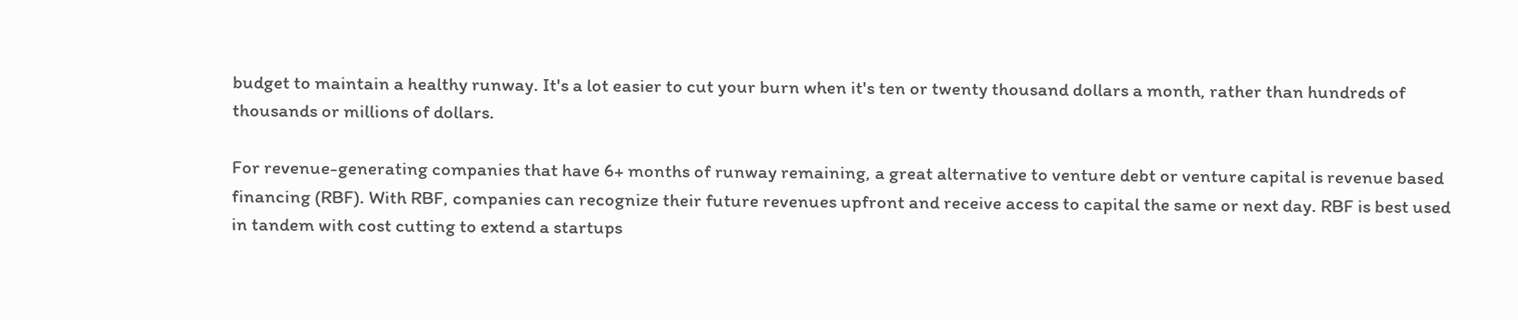budget to maintain a healthy runway. It's a lot easier to cut your burn when it's ten or twenty thousand dollars a month, rather than hundreds of thousands or millions of dollars.

For revenue-generating companies that have 6+ months of runway remaining, a great alternative to venture debt or venture capital is revenue based financing (RBF). With RBF, companies can recognize their future revenues upfront and receive access to capital the same or next day. RBF is best used in tandem with cost cutting to extend a startups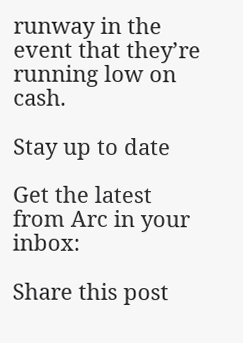runway in the event that they’re running low on cash.

Stay up to date

Get the latest from Arc in your inbox:

Share this post